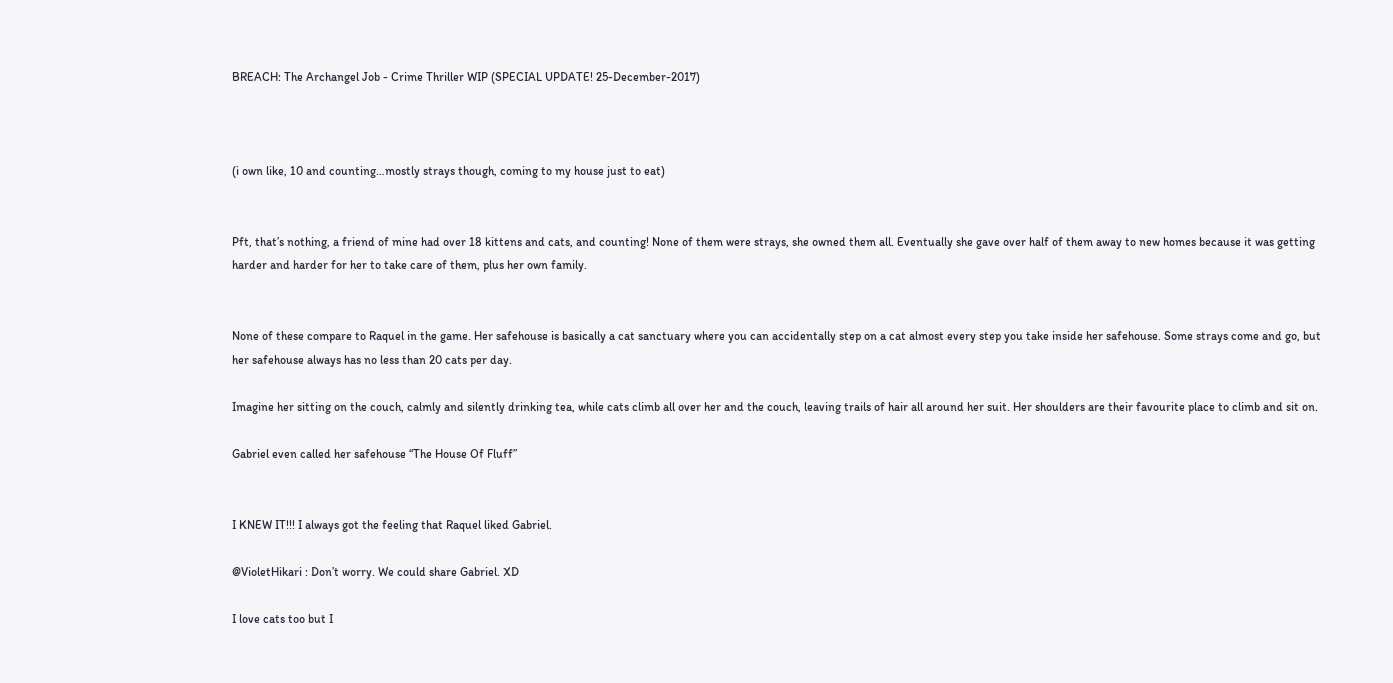BREACH: The Archangel Job - Crime Thriller WIP (SPECIAL UPDATE! 25-December-2017)



(i own like, 10 and counting…mostly strays though, coming to my house just to eat)


Pft, that’s nothing, a friend of mine had over 18 kittens and cats, and counting! None of them were strays, she owned them all. Eventually she gave over half of them away to new homes because it was getting harder and harder for her to take care of them, plus her own family.


None of these compare to Raquel in the game. Her safehouse is basically a cat sanctuary where you can accidentally step on a cat almost every step you take inside her safehouse. Some strays come and go, but her safehouse always has no less than 20 cats per day.

Imagine her sitting on the couch, calmly and silently drinking tea, while cats climb all over her and the couch, leaving trails of hair all around her suit. Her shoulders are their favourite place to climb and sit on.

Gabriel even called her safehouse “The House Of Fluff”


I KNEW IT!!! I always got the feeling that Raquel liked Gabriel.

@VioletHikari : Don’t worry. We could share Gabriel. XD

I love cats too but I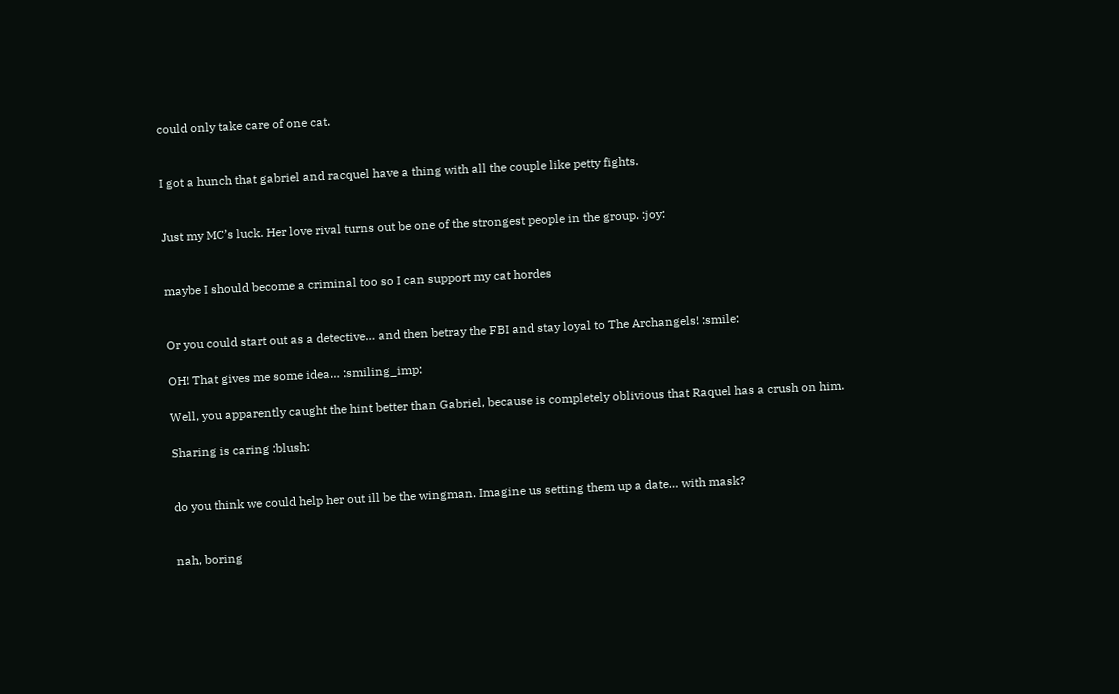could only take care of one cat.


I got a hunch that gabriel and racquel have a thing with all the couple like petty fights.


Just my MC’s luck. Her love rival turns out be one of the strongest people in the group. :joy:


maybe I should become a criminal too so I can support my cat hordes


Or you could start out as a detective… and then betray the FBI and stay loyal to The Archangels! :smile:

OH! That gives me some idea… :smiling_imp:

Well, you apparently caught the hint better than Gabriel, because is completely oblivious that Raquel has a crush on him.

Sharing is caring :blush:


do you think we could help her out ill be the wingman. Imagine us setting them up a date… with mask?


nah, boring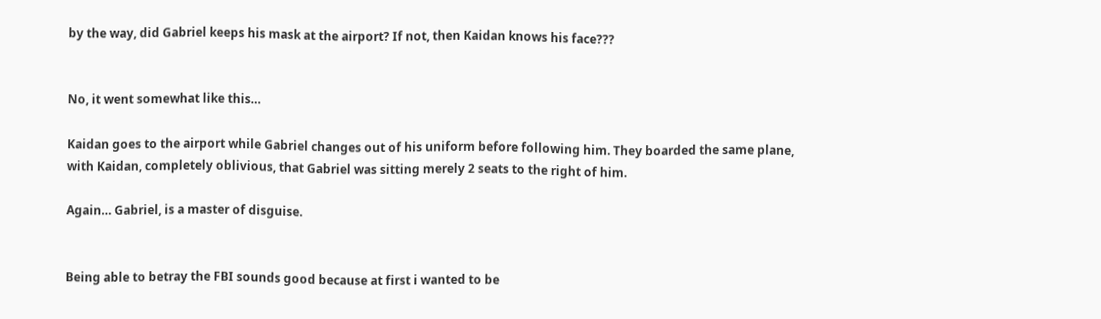by the way, did Gabriel keeps his mask at the airport? If not, then Kaidan knows his face???


No, it went somewhat like this…

Kaidan goes to the airport while Gabriel changes out of his uniform before following him. They boarded the same plane, with Kaidan, completely oblivious, that Gabriel was sitting merely 2 seats to the right of him.

Again… Gabriel, is a master of disguise.


Being able to betray the FBI sounds good because at first i wanted to be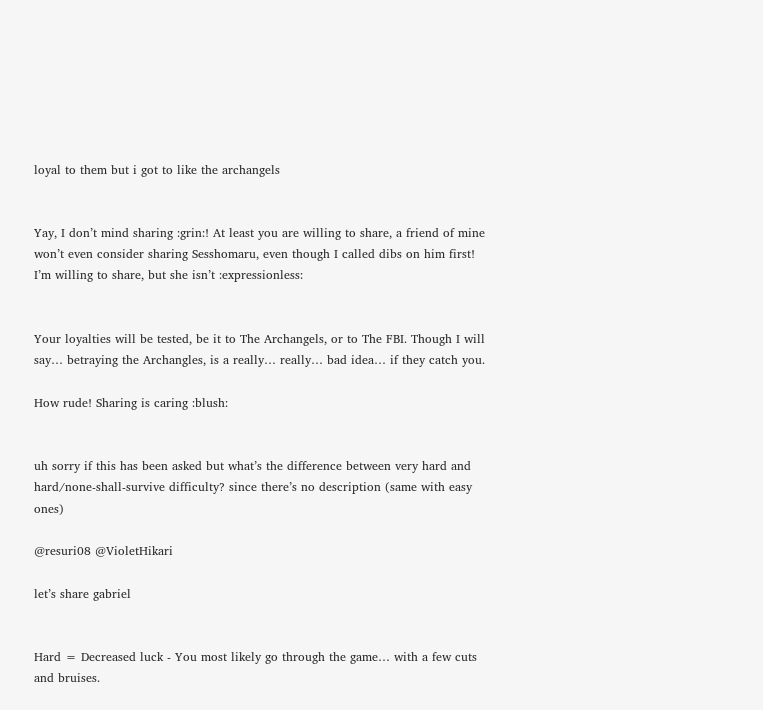loyal to them but i got to like the archangels


Yay, I don’t mind sharing :grin:! At least you are willing to share, a friend of mine won’t even consider sharing Sesshomaru, even though I called dibs on him first! I’m willing to share, but she isn’t :expressionless:


Your loyalties will be tested, be it to The Archangels, or to The FBI. Though I will say… betraying the Archangles, is a really… really… bad idea… if they catch you.

How rude! Sharing is caring :blush:


uh sorry if this has been asked but what’s the difference between very hard and hard/none-shall-survive difficulty? since there’s no description (same with easy ones)

@resuri08 @VioletHikari

let’s share gabriel


Hard = Decreased luck - You most likely go through the game… with a few cuts and bruises.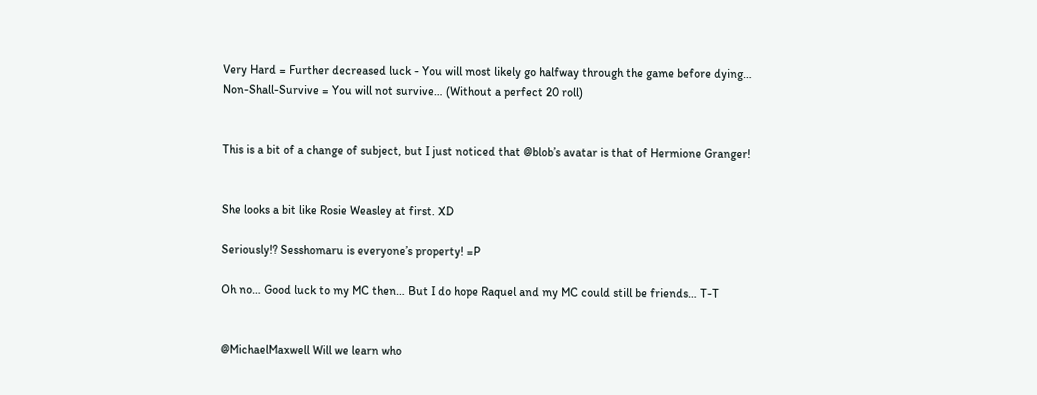Very Hard = Further decreased luck - You will most likely go halfway through the game before dying…
Non-Shall-Survive = You will not survive… (Without a perfect 20 roll)


This is a bit of a change of subject, but I just noticed that @blob’s avatar is that of Hermione Granger!


She looks a bit like Rosie Weasley at first. XD

Seriously!? Sesshomaru is everyone’s property! =P

Oh no… Good luck to my MC then… But I do hope Raquel and my MC could still be friends… T-T


@MichaelMaxwell Will we learn who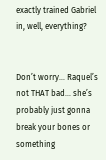exactly trained Gabriel in, well, everything?


Don’t worry… Raquel’s not THAT bad… she’s probably just gonna break your bones or something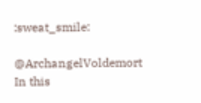:sweat_smile:

@ArchangelVoldemort In this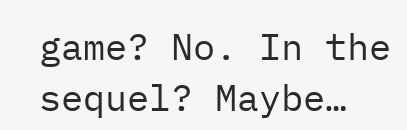game? No. In the sequel? Maybe…